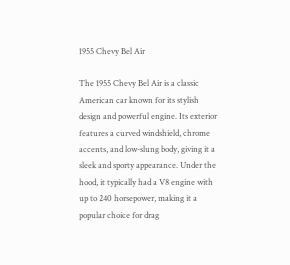1955 Chevy Bel Air

The 1955 Chevy Bel Air is a classic American car known for its stylish design and powerful engine. Its exterior features a curved windshield, chrome accents, and low-slung body, giving it a sleek and sporty appearance. Under the hood, it typically had a V8 engine with up to 240 horsepower, making it a popular choice for drag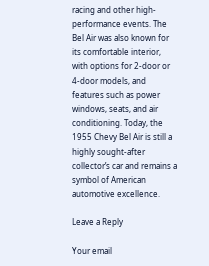racing and other high-performance events. The Bel Air was also known for its comfortable interior, with options for 2-door or 4-door models, and features such as power windows, seats, and air conditioning. Today, the 1955 Chevy Bel Air is still a highly sought-after collector’s car and remains a symbol of American automotive excellence.

Leave a Reply

Your email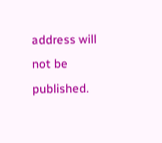address will not be published.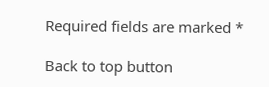Required fields are marked *

Back to top button